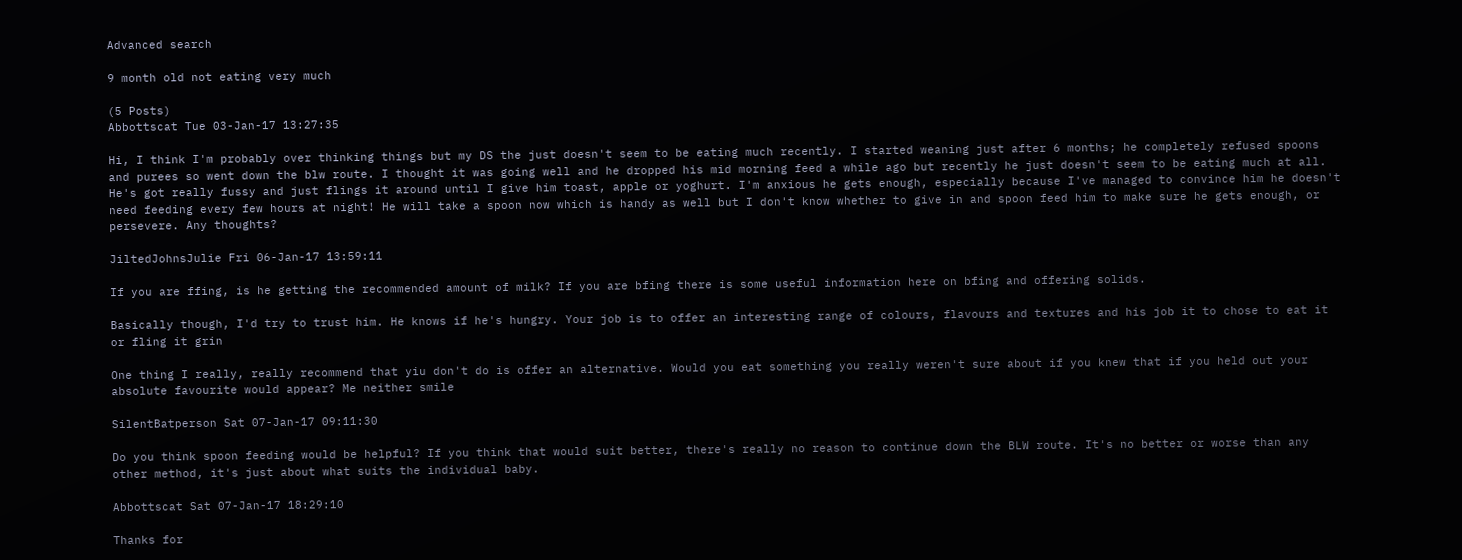Advanced search

9 month old not eating very much

(5 Posts)
Abbottscat Tue 03-Jan-17 13:27:35

Hi, I think I'm probably over thinking things but my DS the just doesn't seem to be eating much recently. I started weaning just after 6 months; he completely refused spoons and purees so went down the blw route. I thought it was going well and he dropped his mid morning feed a while ago but recently he just doesn't seem to be eating much at all. He's got really fussy and just flings it around until I give him toast, apple or yoghurt. I'm anxious he gets enough, especially because I've managed to convince him he doesn't need feeding every few hours at night! He will take a spoon now which is handy as well but I don't know whether to give in and spoon feed him to make sure he gets enough, or persevere. Any thoughts?

JiltedJohnsJulie Fri 06-Jan-17 13:59:11

If you are ffing, is he getting the recommended amount of milk? If you are bfing there is some useful information here on bfing and offering solids.

Basically though, I'd try to trust him. He knows if he's hungry. Your job is to offer an interesting range of colours, flavours and textures and his job it to chose to eat it or fling it grin

One thing I really, really recommend that yiu don't do is offer an alternative. Would you eat something you really weren't sure about if you knew that if you held out your absolute favourite would appear? Me neither smile

SilentBatperson Sat 07-Jan-17 09:11:30

Do you think spoon feeding would be helpful? If you think that would suit better, there's really no reason to continue down the BLW route. It's no better or worse than any other method, it's just about what suits the individual baby.

Abbottscat Sat 07-Jan-17 18:29:10

Thanks for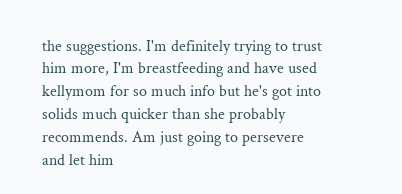the suggestions. I'm definitely trying to trust him more, I'm breastfeeding and have used kellymom for so much info but he's got into solids much quicker than she probably recommends. Am just going to persevere and let him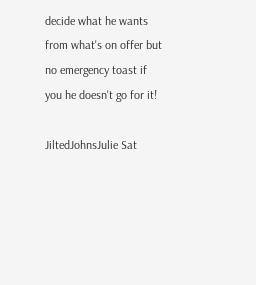decide what he wants from what's on offer but no emergency toast if you he doesn't go for it!

JiltedJohnsJulie Sat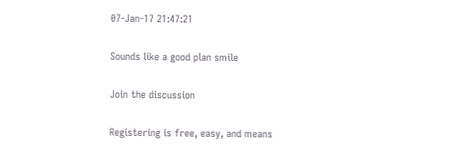07-Jan-17 21:47:21

Sounds like a good plan smile

Join the discussion

Registering is free, easy, and means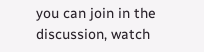you can join in the discussion, watch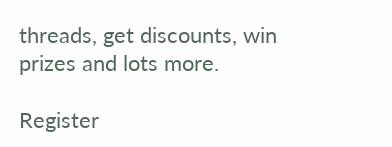threads, get discounts, win prizes and lots more.

Register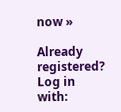now »

Already registered? Log in with: